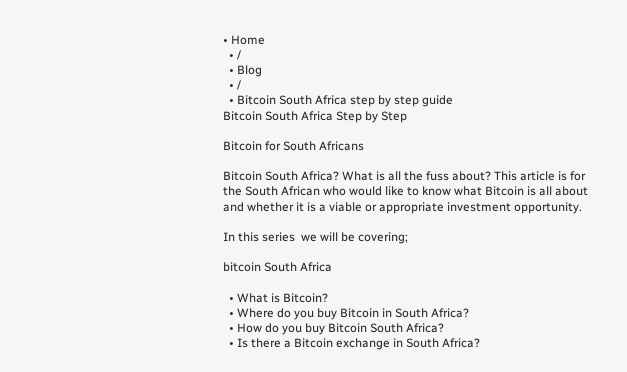• Home
  • /
  • Blog
  • /
  • Bitcoin South Africa step by step guide
Bitcoin South Africa Step by Step

Bitcoin for South Africans

Bitcoin South Africa? What is all the fuss about? This article is for the South African who would like to know what Bitcoin is all about and whether it is a viable or appropriate investment opportunity.

In this series  we will be covering;

bitcoin South Africa

  • What is Bitcoin?
  • Where do you buy Bitcoin in South Africa?
  • How do you buy Bitcoin South Africa?
  • Is there a Bitcoin exchange in South Africa?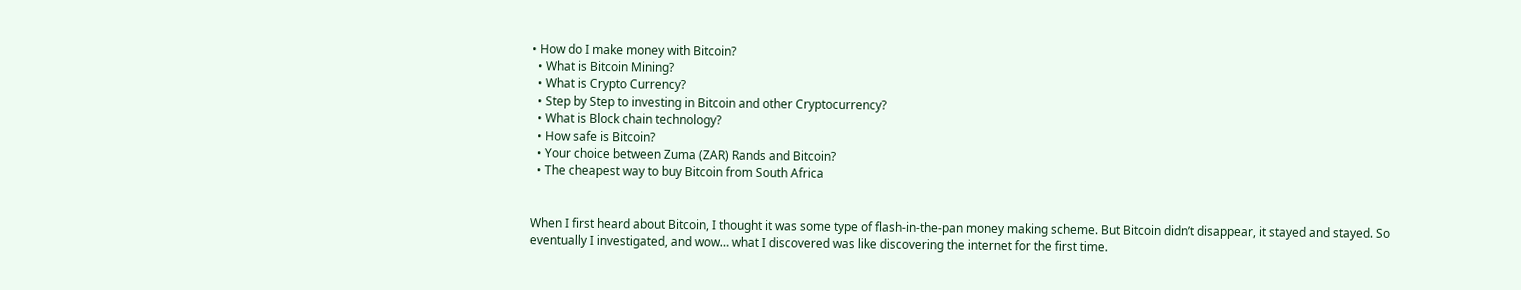• How do I make money with Bitcoin?
  • What is Bitcoin Mining?
  • What is Crypto Currency?
  • Step by Step to investing in Bitcoin and other Cryptocurrency?
  • What is Block chain technology?
  • How safe is Bitcoin?
  • Your choice between Zuma (ZAR) Rands and Bitcoin?
  • The cheapest way to buy Bitcoin from South Africa


When I first heard about Bitcoin, I thought it was some type of flash-in-the-pan money making scheme. But Bitcoin didn’t disappear, it stayed and stayed. So eventually I investigated, and wow… what I discovered was like discovering the internet for the first time.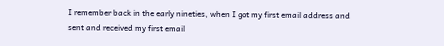I remember back in the early nineties, when I got my first email address and sent and received my first email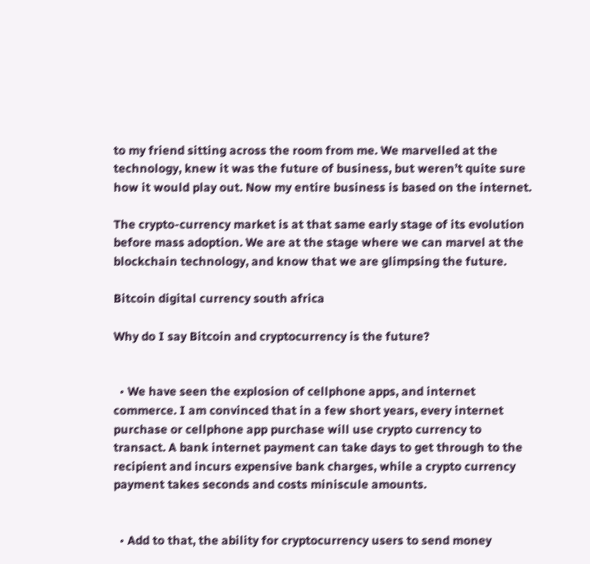to my friend sitting across the room from me. We marvelled at the technology, knew it was the future of business, but weren’t quite sure how it would play out. Now my entire business is based on the internet.

The crypto-currency market is at that same early stage of its evolution before mass adoption. We are at the stage where we can marvel at the blockchain technology, and know that we are glimpsing the future.

Bitcoin digital currency south africa

Why do I say Bitcoin and cryptocurrency is the future?


  • We have seen the explosion of cellphone apps, and internet commerce. I am convinced that in a few short years, every internet purchase or cellphone app purchase will use crypto currency to transact. A bank internet payment can take days to get through to the recipient and incurs expensive bank charges, while a crypto currency payment takes seconds and costs miniscule amounts.


  • Add to that, the ability for cryptocurrency users to send money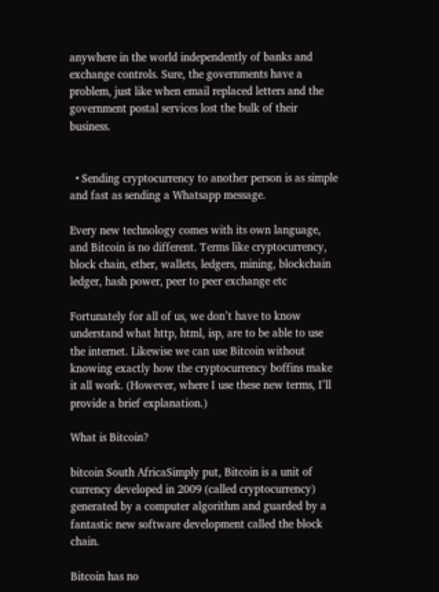anywhere in the world independently of banks and exchange controls. Sure, the governments have a problem, just like when email replaced letters and the government postal services lost the bulk of their business.


  • Sending cryptocurrency to another person is as simple and fast as sending a Whatsapp message.

Every new technology comes with its own language, and Bitcoin is no different. Terms like cryptocurrency, block chain, ether, wallets, ledgers, mining, blockchain ledger, hash power, peer to peer exchange etc

Fortunately for all of us, we don’t have to know understand what http, html, isp, are to be able to use the internet. Likewise we can use Bitcoin without knowing exactly how the cryptocurrency boffins make it all work. (However, where I use these new terms, I’ll provide a brief explanation.)

What is Bitcoin?

bitcoin South AfricaSimply put, Bitcoin is a unit of currency developed in 2009 (called cryptocurrency) generated by a computer algorithm and guarded by a fantastic new software development called the block chain.

Bitcoin has no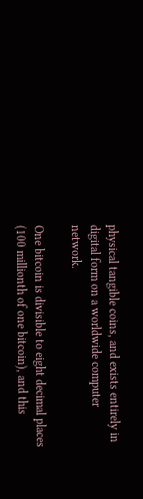physical tangible coins, and exists entirely in digital form on a worldwide computer network.

One bitcoin is divisible to eight decimal places (100 millionth of one bitcoin), and this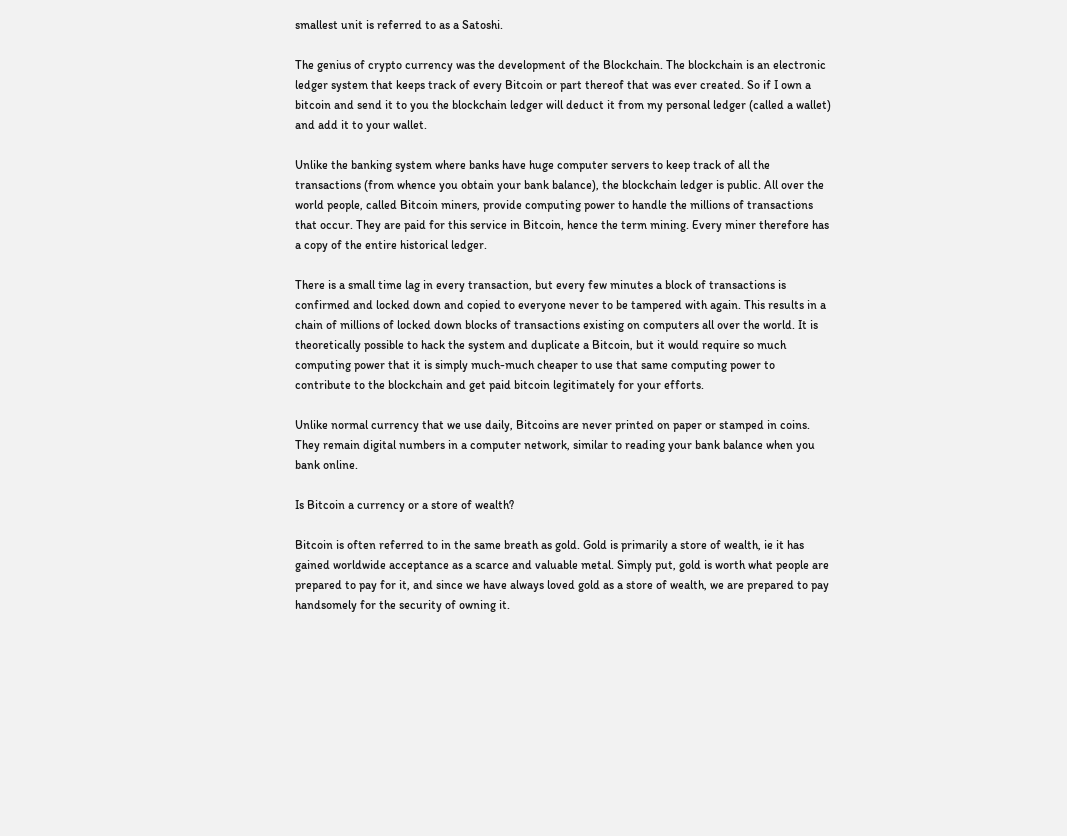smallest unit is referred to as a Satoshi.

The genius of crypto currency was the development of the Blockchain. The blockchain is an electronic ledger system that keeps track of every Bitcoin or part thereof that was ever created. So if I own a bitcoin and send it to you the blockchain ledger will deduct it from my personal ledger (called a wallet) and add it to your wallet.

Unlike the banking system where banks have huge computer servers to keep track of all the transactions (from whence you obtain your bank balance), the blockchain ledger is public. All over the world people, called Bitcoin miners, provide computing power to handle the millions of transactions that occur. They are paid for this service in Bitcoin, hence the term mining. Every miner therefore has a copy of the entire historical ledger.

There is a small time lag in every transaction, but every few minutes a block of transactions is confirmed and locked down and copied to everyone never to be tampered with again. This results in a chain of millions of locked down blocks of transactions existing on computers all over the world. It is theoretically possible to hack the system and duplicate a Bitcoin, but it would require so much computing power that it is simply much-much cheaper to use that same computing power to contribute to the blockchain and get paid bitcoin legitimately for your efforts.

Unlike normal currency that we use daily, Bitcoins are never printed on paper or stamped in coins. They remain digital numbers in a computer network, similar to reading your bank balance when you bank online.

Is Bitcoin a currency or a store of wealth?

Bitcoin is often referred to in the same breath as gold. Gold is primarily a store of wealth, ie it has gained worldwide acceptance as a scarce and valuable metal. Simply put, gold is worth what people are prepared to pay for it, and since we have always loved gold as a store of wealth, we are prepared to pay handsomely for the security of owning it.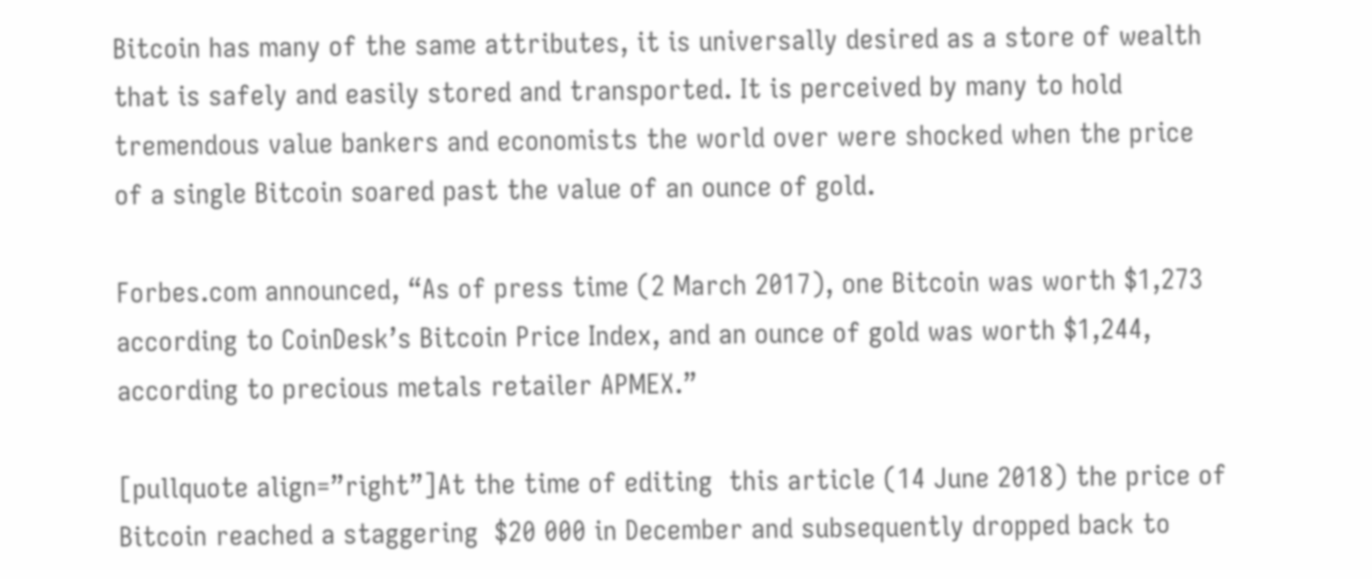Bitcoin has many of the same attributes, it is universally desired as a store of wealth that is safely and easily stored and transported. It is perceived by many to hold tremendous value bankers and economists the world over were shocked when the price of a single Bitcoin soared past the value of an ounce of gold.

Forbes.com announced, “As of press time (2 March 2017), one Bitcoin was worth $1,273 according to CoinDesk’s Bitcoin Price Index, and an ounce of gold was worth $1,244, according to precious metals retailer APMEX.”

[pullquote align=”right”]At the time of editing  this article (14 June 2018) the price of Bitcoin reached a staggering  $20 000 in December and subsequently dropped back to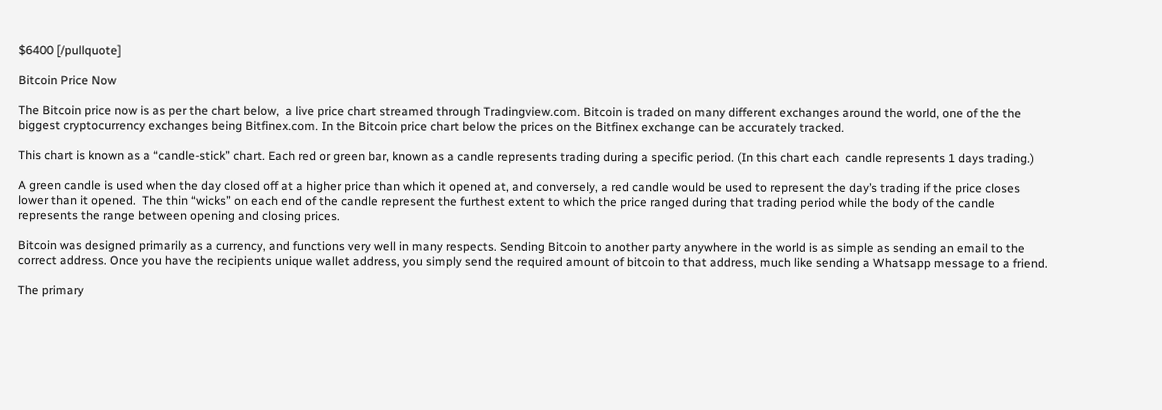$6400 [/pullquote]

Bitcoin Price Now

The Bitcoin price now is as per the chart below,  a live price chart streamed through Tradingview.com. Bitcoin is traded on many different exchanges around the world, one of the the biggest cryptocurrency exchanges being Bitfinex.com. In the Bitcoin price chart below the prices on the Bitfinex exchange can be accurately tracked.

This chart is known as a “candle-stick” chart. Each red or green bar, known as a candle represents trading during a specific period. (In this chart each  candle represents 1 days trading.)

A green candle is used when the day closed off at a higher price than which it opened at, and conversely, a red candle would be used to represent the day’s trading if the price closes lower than it opened.  The thin “wicks” on each end of the candle represent the furthest extent to which the price ranged during that trading period while the body of the candle represents the range between opening and closing prices.

Bitcoin was designed primarily as a currency, and functions very well in many respects. Sending Bitcoin to another party anywhere in the world is as simple as sending an email to the correct address. Once you have the recipients unique wallet address, you simply send the required amount of bitcoin to that address, much like sending a Whatsapp message to a friend.

The primary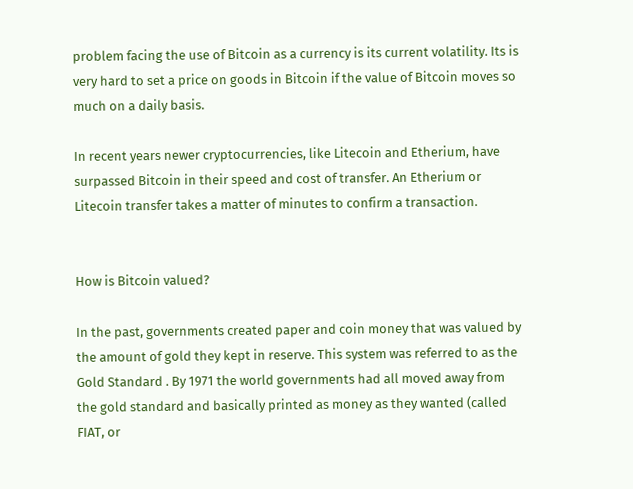problem facing the use of Bitcoin as a currency is its current volatility. Its is very hard to set a price on goods in Bitcoin if the value of Bitcoin moves so much on a daily basis.

In recent years newer cryptocurrencies, like Litecoin and Etherium, have surpassed Bitcoin in their speed and cost of transfer. An Etherium or Litecoin transfer takes a matter of minutes to confirm a transaction.


How is Bitcoin valued?

In the past, governments created paper and coin money that was valued by the amount of gold they kept in reserve. This system was referred to as the Gold Standard . By 1971 the world governments had all moved away from the gold standard and basically printed as money as they wanted (called FIAT, or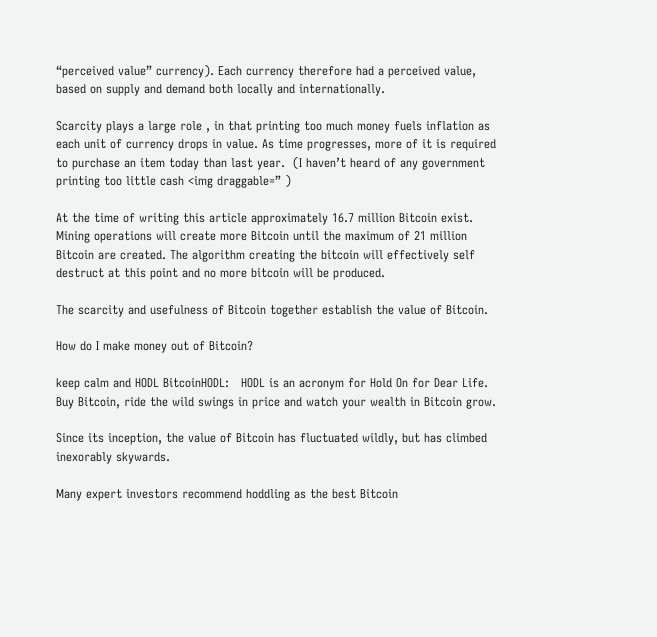“perceived value” currency). Each currency therefore had a perceived value, based on supply and demand both locally and internationally.

Scarcity plays a large role , in that printing too much money fuels inflation as each unit of currency drops in value. As time progresses, more of it is required to purchase an item today than last year.  (I haven’t heard of any government printing too little cash <img draggable=” )

At the time of writing this article approximately 16.7 million Bitcoin exist. Mining operations will create more Bitcoin until the maximum of 21 million Bitcoin are created. The algorithm creating the bitcoin will effectively self destruct at this point and no more bitcoin will be produced.

The scarcity and usefulness of Bitcoin together establish the value of Bitcoin.

How do I make money out of Bitcoin?

keep calm and HODL BitcoinHODL:   HODL is an acronym for Hold On for Dear Life. Buy Bitcoin, ride the wild swings in price and watch your wealth in Bitcoin grow.

Since its inception, the value of Bitcoin has fluctuated wildly, but has climbed inexorably skywards.

Many expert investors recommend hoddling as the best Bitcoin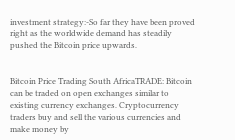investment strategy:-So far they have been proved right as the worldwide demand has steadily pushed the Bitcoin price upwards.


Bitcoin Price Trading South AfricaTRADE: Bitcoin can be traded on open exchanges similar to existing currency exchanges. Cryptocurrency traders buy and sell the various currencies and make money by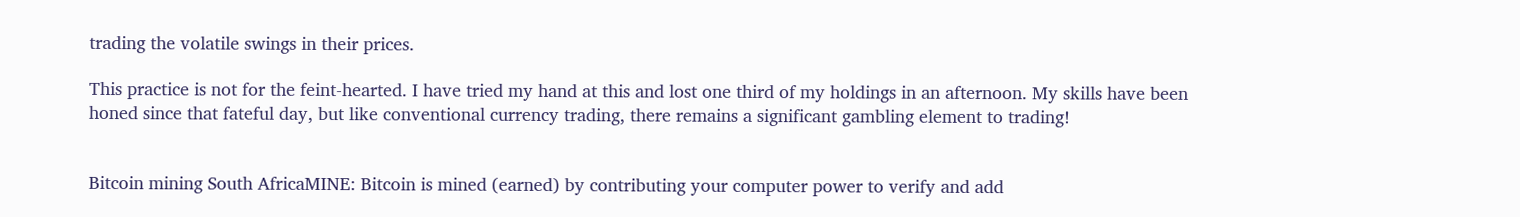trading the volatile swings in their prices.

This practice is not for the feint-hearted. I have tried my hand at this and lost one third of my holdings in an afternoon. My skills have been honed since that fateful day, but like conventional currency trading, there remains a significant gambling element to trading!


Bitcoin mining South AfricaMINE: Bitcoin is mined (earned) by contributing your computer power to verify and add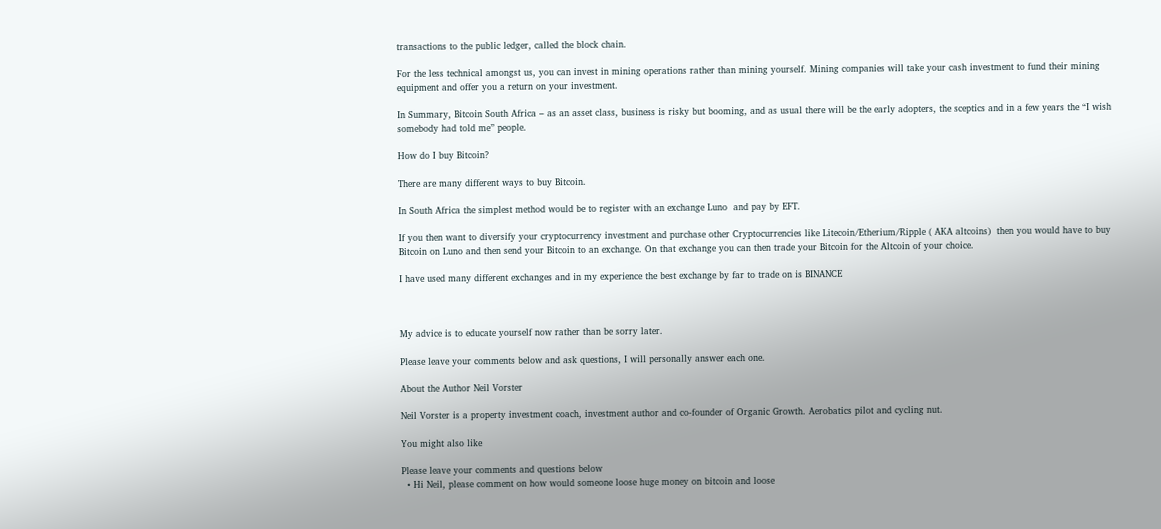transactions to the public ledger, called the block chain.

For the less technical amongst us, you can invest in mining operations rather than mining yourself. Mining companies will take your cash investment to fund their mining equipment and offer you a return on your investment.

In Summary, Bitcoin South Africa – as an asset class, business is risky but booming, and as usual there will be the early adopters, the sceptics and in a few years the “I wish somebody had told me” people.

How do I buy Bitcoin?

There are many different ways to buy Bitcoin.

In South Africa the simplest method would be to register with an exchange Luno  and pay by EFT.

If you then want to diversify your cryptocurrency investment and purchase other Cryptocurrencies like Litecoin/Etherium/Ripple ( AKA altcoins)  then you would have to buy Bitcoin on Luno and then send your Bitcoin to an exchange. On that exchange you can then trade your Bitcoin for the Altcoin of your choice.

I have used many different exchanges and in my experience the best exchange by far to trade on is BINANCE



My advice is to educate yourself now rather than be sorry later.

Please leave your comments below and ask questions, I will personally answer each one.

About the Author Neil Vorster

Neil Vorster is a property investment coach, investment author and co-founder of Organic Growth. Aerobatics pilot and cycling nut.

You might also like

Please leave your comments and questions below
  • Hi Neil, please comment on how would someone loose huge money on bitcoin and loose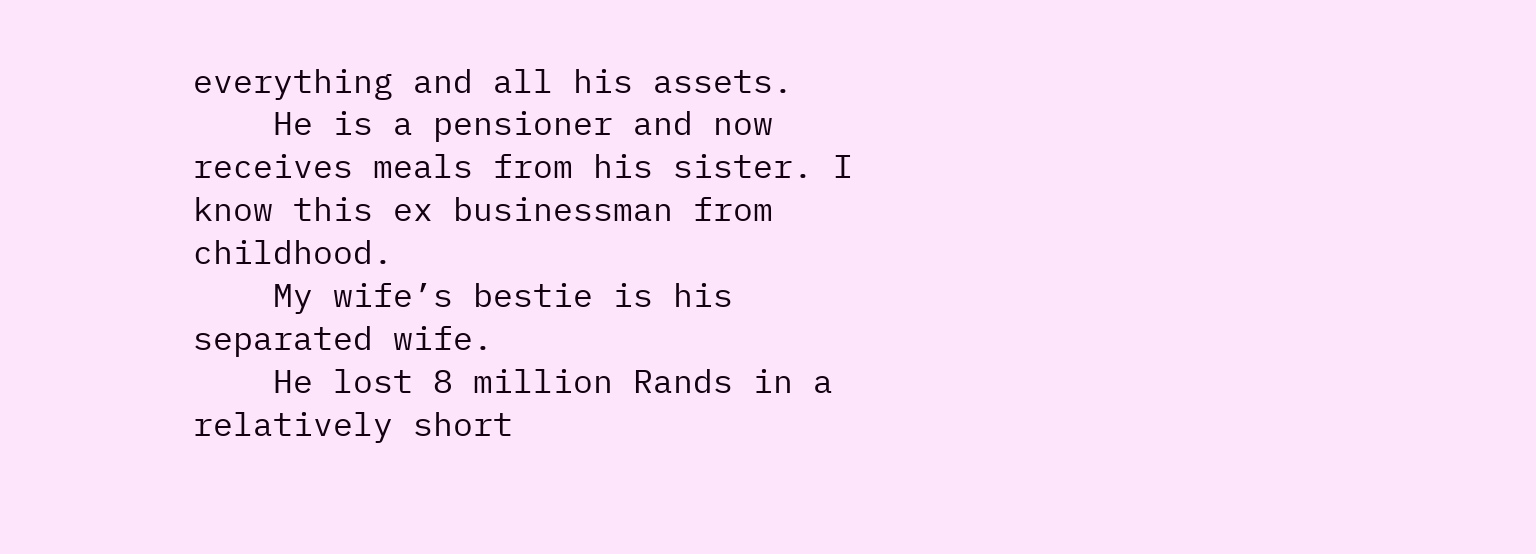everything and all his assets.
    He is a pensioner and now receives meals from his sister. I know this ex businessman from childhood.
    My wife’s bestie is his separated wife.
    He lost 8 million Rands in a relatively short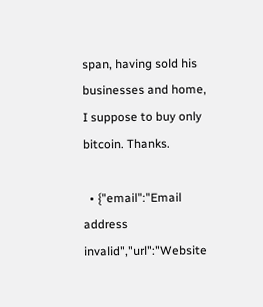span, having sold his businesses and home, I suppose to buy only bitcoin. Thanks.

  • {"email":"Email address invalid","url":"Website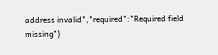address invalid","required":"Required field missing"}